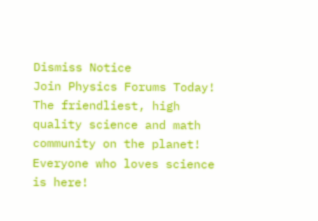Dismiss Notice
Join Physics Forums Today!
The friendliest, high quality science and math community on the planet! Everyone who loves science is here!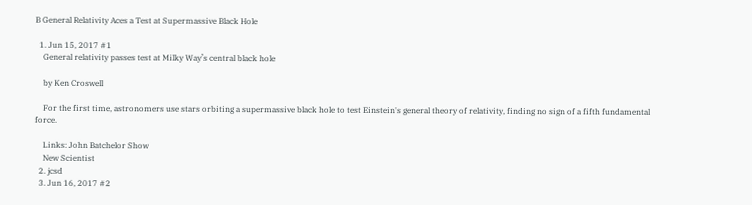B General Relativity Aces a Test at Supermassive Black Hole

  1. Jun 15, 2017 #1
    General relativity passes test at Milky Way’s central black hole

    by Ken Croswell

    For the first time, astronomers use stars orbiting a supermassive black hole to test Einstein's general theory of relativity, finding no sign of a fifth fundamental force.

    Links: John Batchelor Show
    New Scientist
  2. jcsd
  3. Jun 16, 2017 #2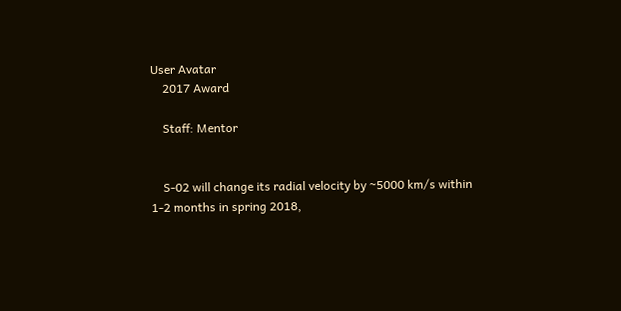User Avatar
    2017 Award

    Staff: Mentor


    S-02 will change its radial velocity by ~5000 km/s within 1-2 months in spring 2018,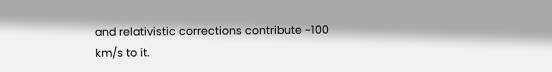and relativistic corrections contribute ~100 km/s to it.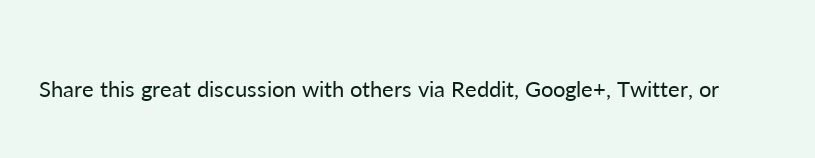Share this great discussion with others via Reddit, Google+, Twitter, or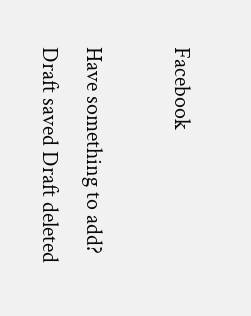Facebook

Have something to add?
Draft saved Draft deleted